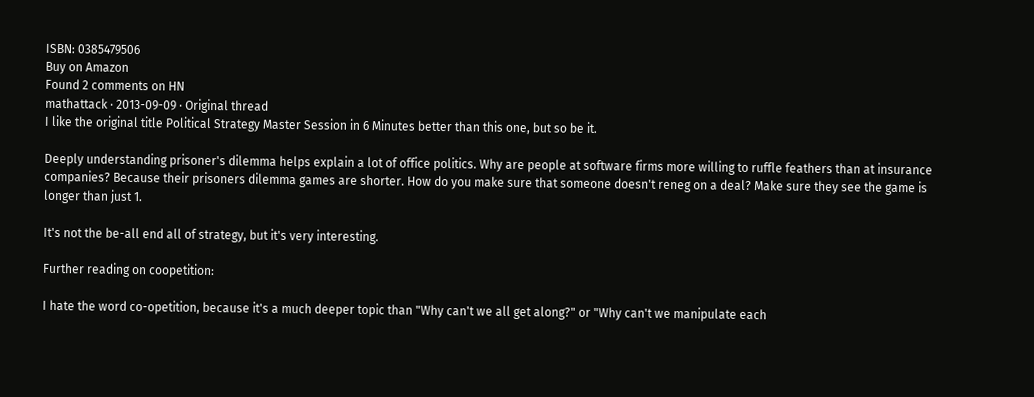ISBN: 0385479506
Buy on Amazon
Found 2 comments on HN
mathattack · 2013-09-09 · Original thread
I like the original title Political Strategy Master Session in 6 Minutes better than this one, but so be it.

Deeply understanding prisoner's dilemma helps explain a lot of office politics. Why are people at software firms more willing to ruffle feathers than at insurance companies? Because their prisoners dilemma games are shorter. How do you make sure that someone doesn't reneg on a deal? Make sure they see the game is longer than just 1.

It's not the be-all end all of strategy, but it's very interesting.

Further reading on coopetition:

I hate the word co-opetition, because it's a much deeper topic than "Why can't we all get along?" or "Why can't we manipulate each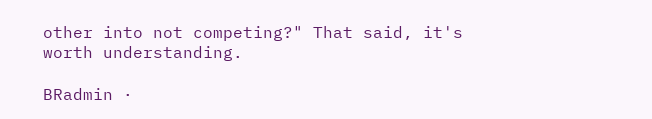other into not competing?" That said, it's worth understanding.

BRadmin ·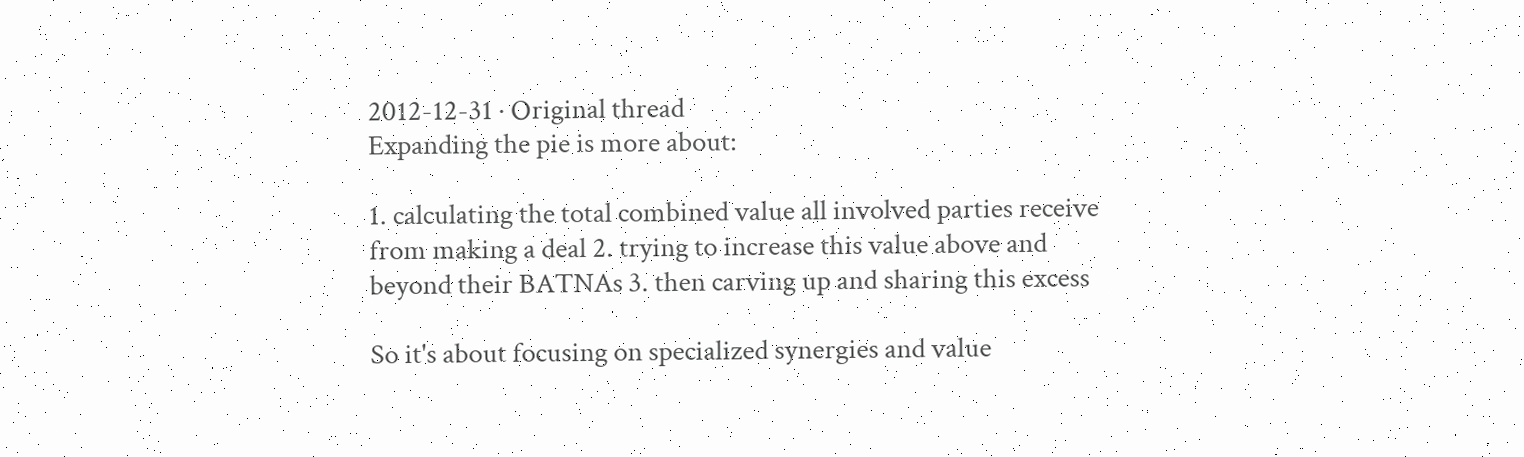2012-12-31 · Original thread
Expanding the pie is more about:

1. calculating the total combined value all involved parties receive from making a deal 2. trying to increase this value above and beyond their BATNAs 3. then carving up and sharing this excess

So it's about focusing on specialized synergies and value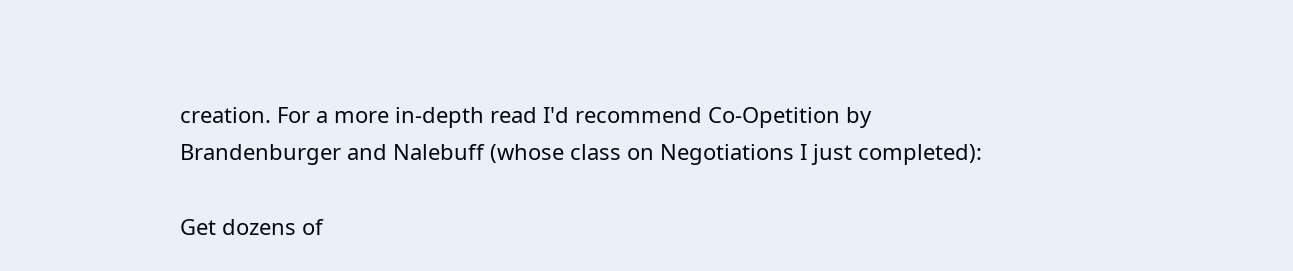creation. For a more in-depth read I'd recommend Co-Opetition by Brandenburger and Nalebuff (whose class on Negotiations I just completed):

Get dozens of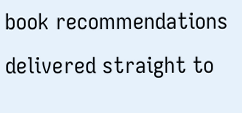book recommendations delivered straight to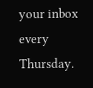your inbox every Thursday.